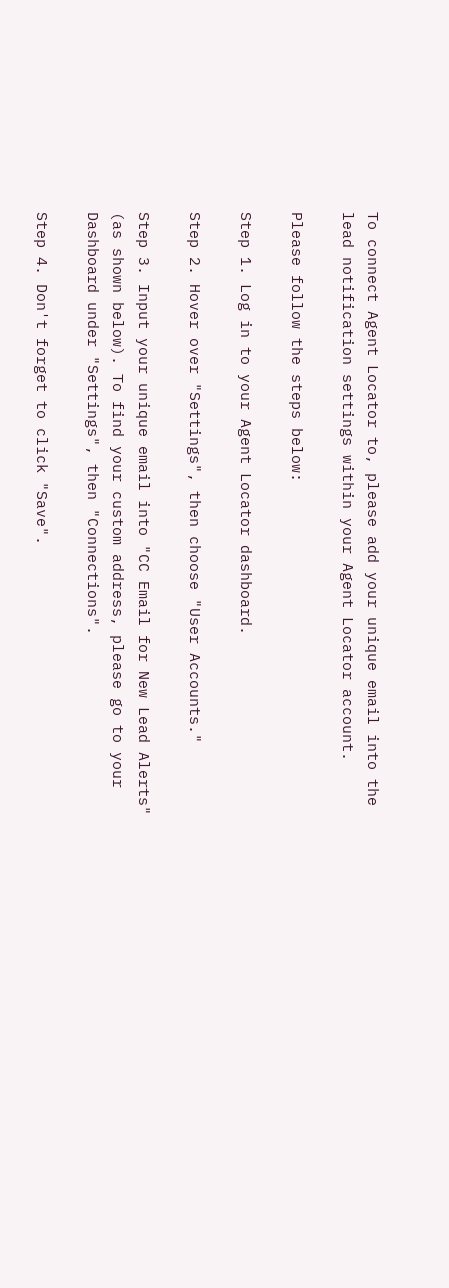To connect Agent Locator to, please add your unique email into the lead notification settings within your Agent Locator account.

Please follow the steps below:

Step 1. Log in to your Agent Locator dashboard.

Step 2. Hover over "Settings", then choose "User Accounts."

Step 3. Input your unique email into "CC Email for New Lead Alerts" (as shown below). To find your custom address, please go to your Dashboard under "Settings", then "Connections".

Step 4. Don't forget to click "Save".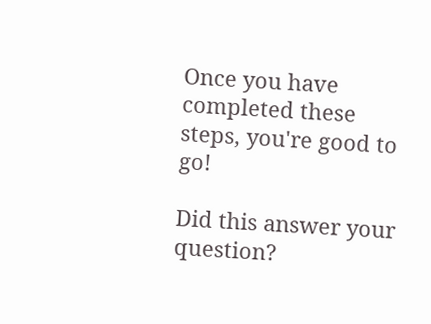Once you have completed these steps, you're good to go!

Did this answer your question?